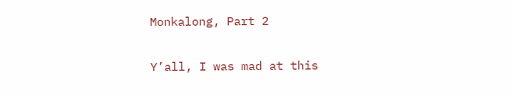Monkalong, Part 2

Y’all, I was mad at this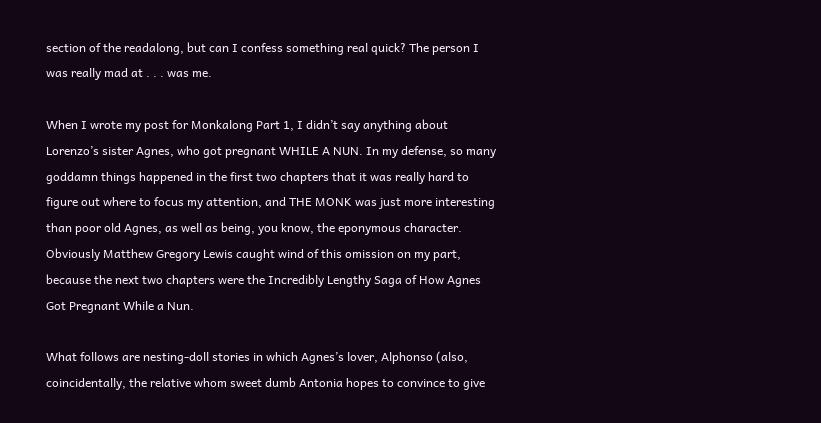section of the readalong, but can I confess something real quick? The person I was really mad at . . . was me.

When I wrote my post for Monkalong Part 1, I didn’t say anything about Lorenzo’s sister Agnes, who got pregnant WHILE A NUN. In my defense, so many goddamn things happened in the first two chapters that it was really hard to figure out where to focus my attention, and THE MONK was just more interesting than poor old Agnes, as well as being, you know, the eponymous character. Obviously Matthew Gregory Lewis caught wind of this omission on my part, because the next two chapters were the Incredibly Lengthy Saga of How Agnes Got Pregnant While a Nun.

What follows are nesting-doll stories in which Agnes’s lover, Alphonso (also, coincidentally, the relative whom sweet dumb Antonia hopes to convince to give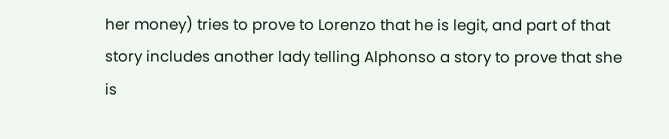her money) tries to prove to Lorenzo that he is legit, and part of that story includes another lady telling Alphonso a story to prove that she is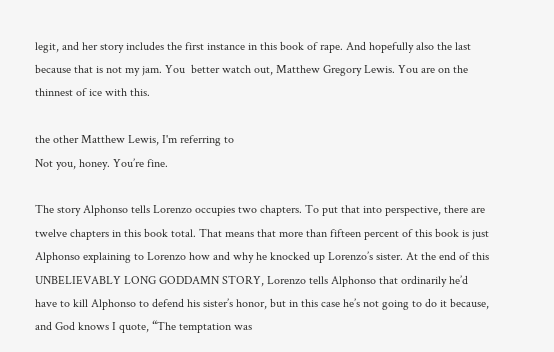legit, and her story includes the first instance in this book of rape. And hopefully also the last because that is not my jam. You  better watch out, Matthew Gregory Lewis. You are on the thinnest of ice with this.

the other Matthew Lewis, I'm referring to
Not you, honey. You’re fine.

The story Alphonso tells Lorenzo occupies two chapters. To put that into perspective, there are twelve chapters in this book total. That means that more than fifteen percent of this book is just Alphonso explaining to Lorenzo how and why he knocked up Lorenzo’s sister. At the end of this UNBELIEVABLY LONG GODDAMN STORY, Lorenzo tells Alphonso that ordinarily he’d have to kill Alphonso to defend his sister’s honor, but in this case he’s not going to do it because, and God knows I quote, “The temptation was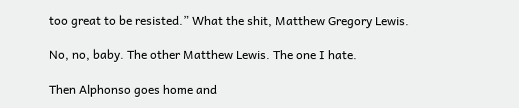too great to be resisted.” What the shit, Matthew Gregory Lewis.

No, no, baby. The other Matthew Lewis. The one I hate.

Then Alphonso goes home and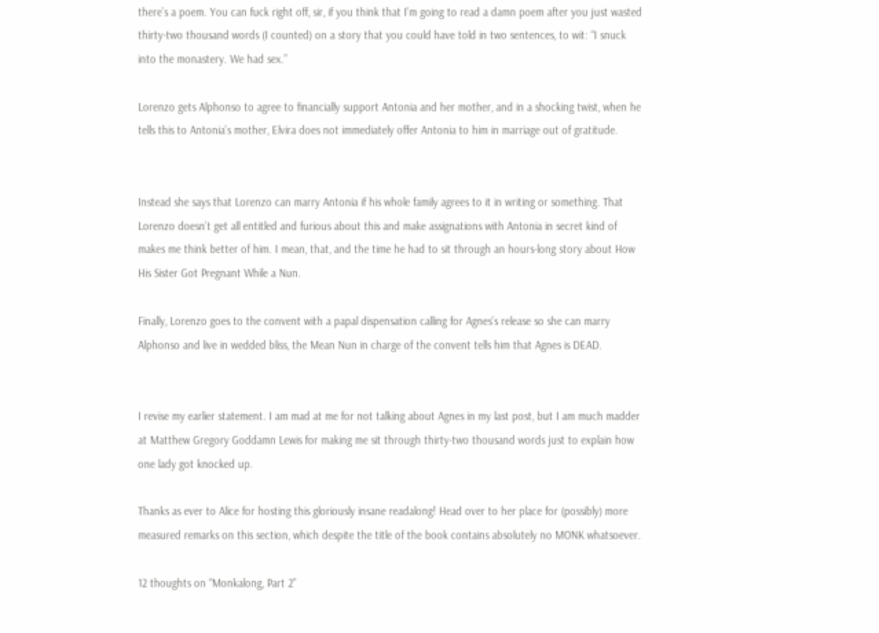there’s a poem. You can fuck right off, sir, if you think that I’m going to read a damn poem after you just wasted thirty-two thousand words (I counted) on a story that you could have told in two sentences, to wit: “I snuck into the monastery. We had sex.”

Lorenzo gets Alphonso to agree to financially support Antonia and her mother, and in a shocking twist, when he tells this to Antonia’s mother, Elvira does not immediately offer Antonia to him in marriage out of gratitude.


Instead she says that Lorenzo can marry Antonia if his whole family agrees to it in writing or something. That Lorenzo doesn’t get all entitled and furious about this and make assignations with Antonia in secret kind of makes me think better of him. I mean, that, and the time he had to sit through an hours-long story about How His Sister Got Pregnant While a Nun.

Finally, Lorenzo goes to the convent with a papal dispensation calling for Agnes’s release so she can marry Alphonso and live in wedded bliss, the Mean Nun in charge of the convent tells him that Agnes is DEAD.


I revise my earlier statement. I am mad at me for not talking about Agnes in my last post, but I am much madder at Matthew Gregory Goddamn Lewis for making me sit through thirty-two thousand words just to explain how one lady got knocked up.

Thanks as ever to Alice for hosting this gloriously insane readalong! Head over to her place for (possibly) more measured remarks on this section, which despite the title of the book contains absolutely no MONK whatsoever.

12 thoughts on “Monkalong, Part 2”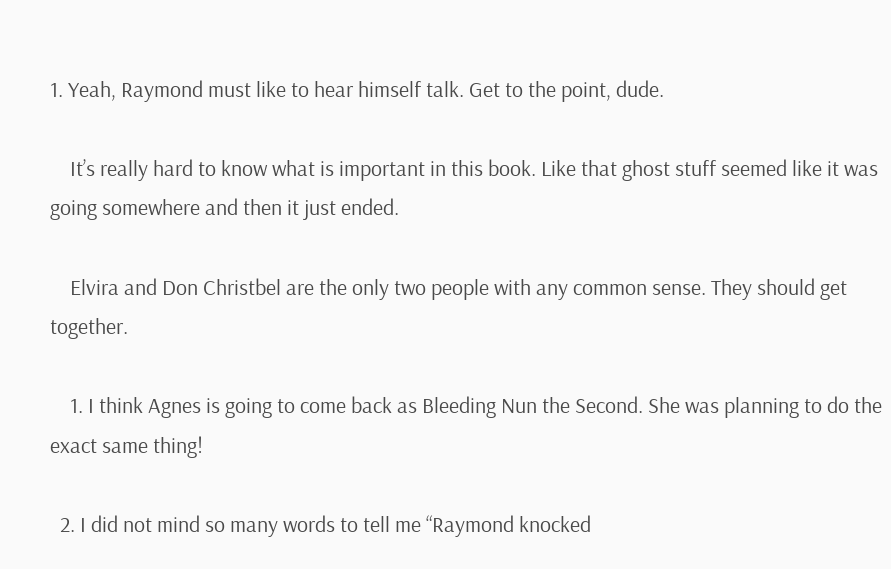1. Yeah, Raymond must like to hear himself talk. Get to the point, dude.

    It’s really hard to know what is important in this book. Like that ghost stuff seemed like it was going somewhere and then it just ended.

    Elvira and Don Christbel are the only two people with any common sense. They should get together.

    1. I think Agnes is going to come back as Bleeding Nun the Second. She was planning to do the exact same thing!

  2. I did not mind so many words to tell me “Raymond knocked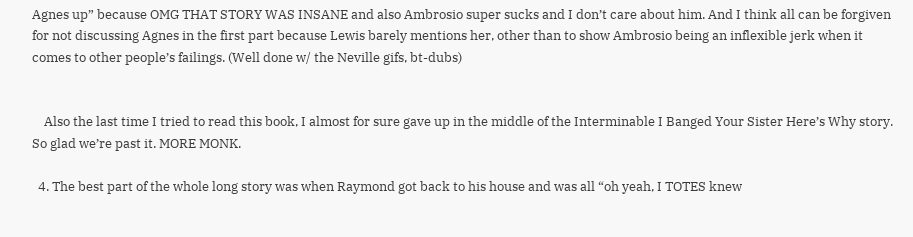Agnes up” because OMG THAT STORY WAS INSANE and also Ambrosio super sucks and I don’t care about him. And I think all can be forgiven for not discussing Agnes in the first part because Lewis barely mentions her, other than to show Ambrosio being an inflexible jerk when it comes to other people’s failings. (Well done w/ the Neville gifs, bt-dubs)


    Also the last time I tried to read this book, I almost for sure gave up in the middle of the Interminable I Banged Your Sister Here’s Why story. So glad we’re past it. MORE MONK.

  4. The best part of the whole long story was when Raymond got back to his house and was all “oh yeah, I TOTES knew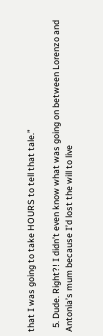that I was going to take HOURS to tell that tale.”

  5. Dude. Right?! I didn’t even know what was going on between Lorenzo and Antonia’s mum because I’d lost the will to live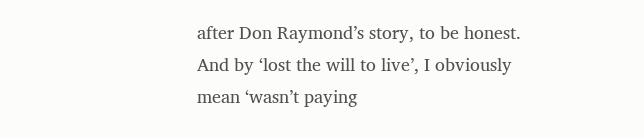after Don Raymond’s story, to be honest. And by ‘lost the will to live’, I obviously mean ‘wasn’t paying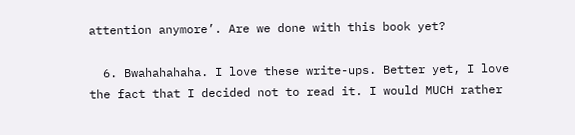attention anymore’. Are we done with this book yet?

  6. Bwahahahaha. I love these write-ups. Better yet, I love the fact that I decided not to read it. I would MUCH rather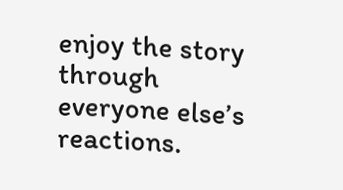enjoy the story through everyone else’s reactions.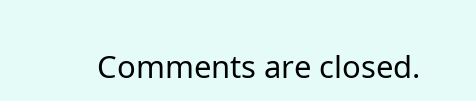Comments are closed.